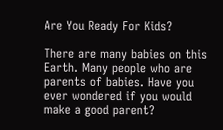Are You Ready For Kids?

There are many babies on this Earth. Many people who are parents of babies. Have you ever wondered if you would make a good parent?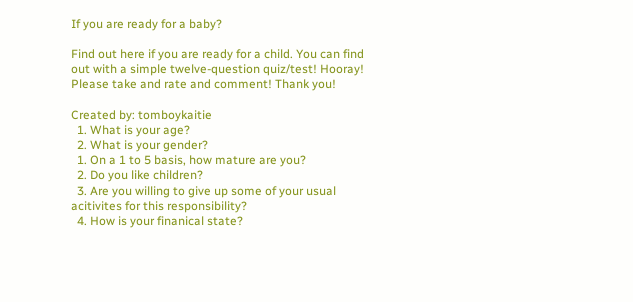If you are ready for a baby?

Find out here if you are ready for a child. You can find out with a simple twelve-question quiz/test! Hooray! Please take and rate and comment! Thank you!

Created by: tomboykaitie
  1. What is your age?
  2. What is your gender?
  1. On a 1 to 5 basis, how mature are you?
  2. Do you like children?
  3. Are you willing to give up some of your usual acitivites for this responsibility?
  4. How is your finanical state?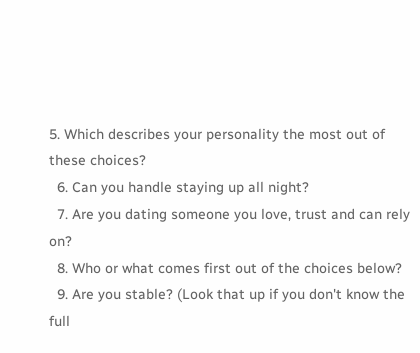5. Which describes your personality the most out of these choices?
  6. Can you handle staying up all night?
  7. Are you dating someone you love, trust and can rely on?
  8. Who or what comes first out of the choices below?
  9. Are you stable? (Look that up if you don't know the full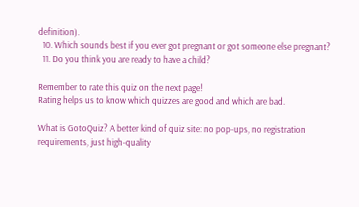definition).
  10. Which sounds best if you ever got pregnant or got someone else pregnant?
  11. Do you think you are ready to have a child?

Remember to rate this quiz on the next page!
Rating helps us to know which quizzes are good and which are bad.

What is GotoQuiz? A better kind of quiz site: no pop-ups, no registration requirements, just high-quality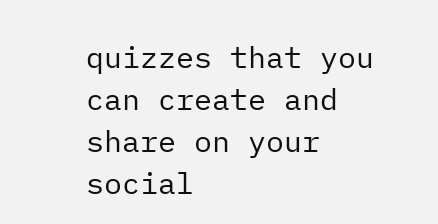quizzes that you can create and share on your social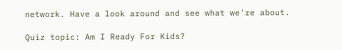network. Have a look around and see what we're about.

Quiz topic: Am I Ready For Kids?